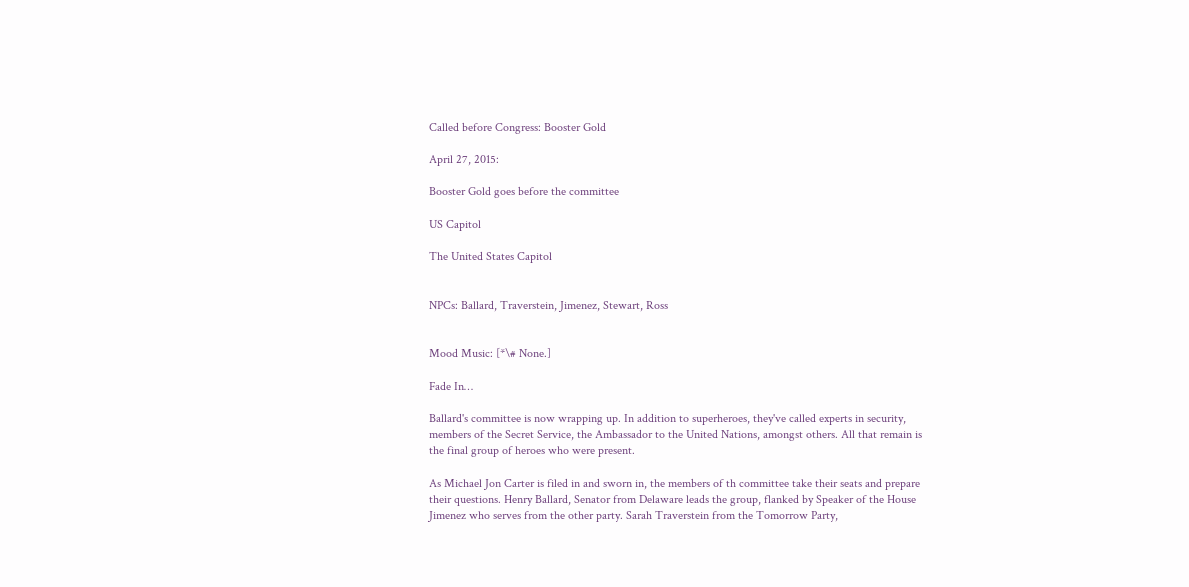Called before Congress: Booster Gold

April 27, 2015:

Booster Gold goes before the committee

US Capitol

The United States Capitol


NPCs: Ballard, Traverstein, Jimenez, Stewart, Ross


Mood Music: [*\# None.]

Fade In…

Ballard's committee is now wrapping up. In addition to superheroes, they've called experts in security, members of the Secret Service, the Ambassador to the United Nations, amongst others. All that remain is the final group of heroes who were present.

As Michael Jon Carter is filed in and sworn in, the members of th committee take their seats and prepare their questions. Henry Ballard, Senator from Delaware leads the group, flanked by Speaker of the House Jimenez who serves from the other party. Sarah Traverstein from the Tomorrow Party,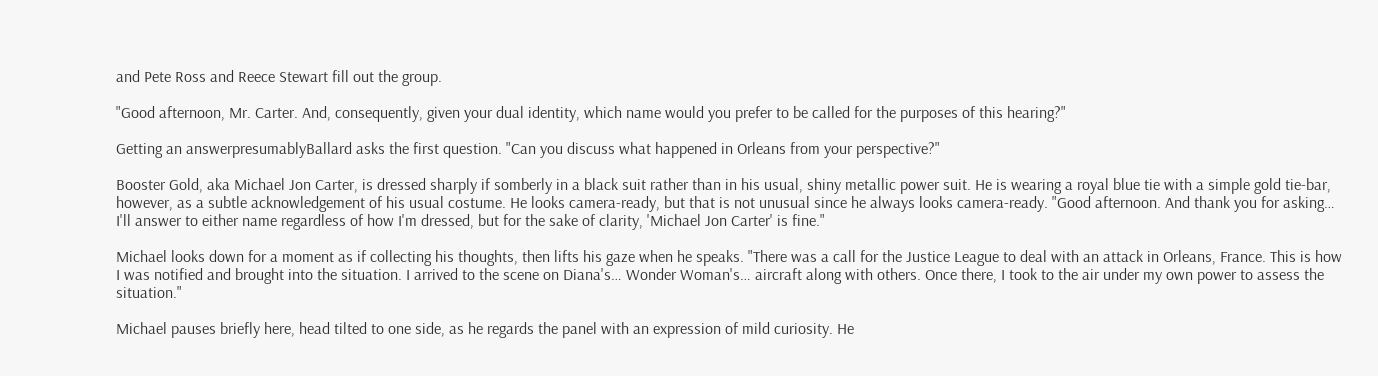and Pete Ross and Reece Stewart fill out the group.

"Good afternoon, Mr. Carter. And, consequently, given your dual identity, which name would you prefer to be called for the purposes of this hearing?"

Getting an answerpresumablyBallard asks the first question. "Can you discuss what happened in Orleans from your perspective?"

Booster Gold, aka Michael Jon Carter, is dressed sharply if somberly in a black suit rather than in his usual, shiny metallic power suit. He is wearing a royal blue tie with a simple gold tie-bar, however, as a subtle acknowledgement of his usual costume. He looks camera-ready, but that is not unusual since he always looks camera-ready. "Good afternoon. And thank you for asking… I'll answer to either name regardless of how I'm dressed, but for the sake of clarity, 'Michael Jon Carter' is fine."

Michael looks down for a moment as if collecting his thoughts, then lifts his gaze when he speaks. "There was a call for the Justice League to deal with an attack in Orleans, France. This is how I was notified and brought into the situation. I arrived to the scene on Diana's… Wonder Woman's… aircraft along with others. Once there, I took to the air under my own power to assess the situation."

Michael pauses briefly here, head tilted to one side, as he regards the panel with an expression of mild curiosity. He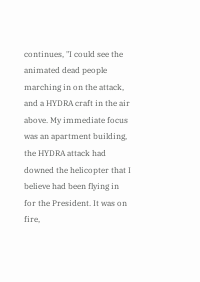continues, "I could see the animated dead people marching in on the attack, and a HYDRA craft in the air above. My immediate focus was an apartment building, the HYDRA attack had downed the helicopter that I believe had been flying in for the President. It was on fire,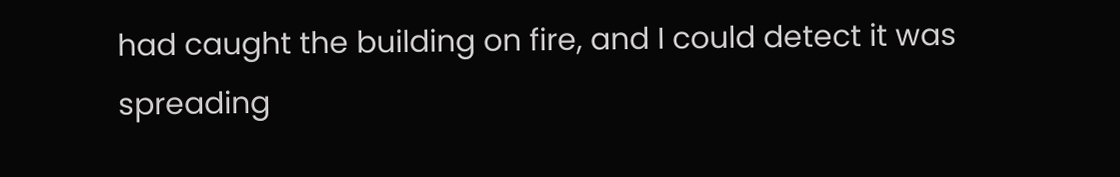had caught the building on fire, and I could detect it was spreading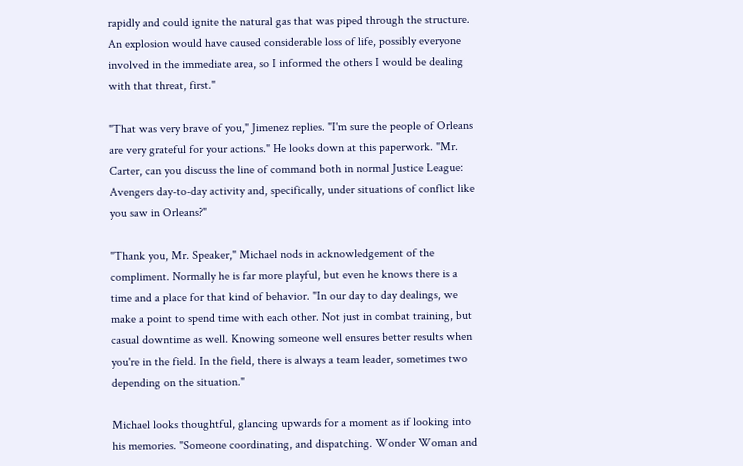rapidly and could ignite the natural gas that was piped through the structure. An explosion would have caused considerable loss of life, possibly everyone involved in the immediate area, so I informed the others I would be dealing with that threat, first."

"That was very brave of you," Jimenez replies. "I'm sure the people of Orleans are very grateful for your actions." He looks down at this paperwork. "Mr. Carter, can you discuss the line of command both in normal Justice League: Avengers day-to-day activity and, specifically, under situations of conflict like you saw in Orleans?"

"Thank you, Mr. Speaker," Michael nods in acknowledgement of the compliment. Normally he is far more playful, but even he knows there is a time and a place for that kind of behavior. "In our day to day dealings, we make a point to spend time with each other. Not just in combat training, but casual downtime as well. Knowing someone well ensures better results when you're in the field. In the field, there is always a team leader, sometimes two depending on the situation."

Michael looks thoughtful, glancing upwards for a moment as if looking into his memories. "Someone coordinating, and dispatching. Wonder Woman and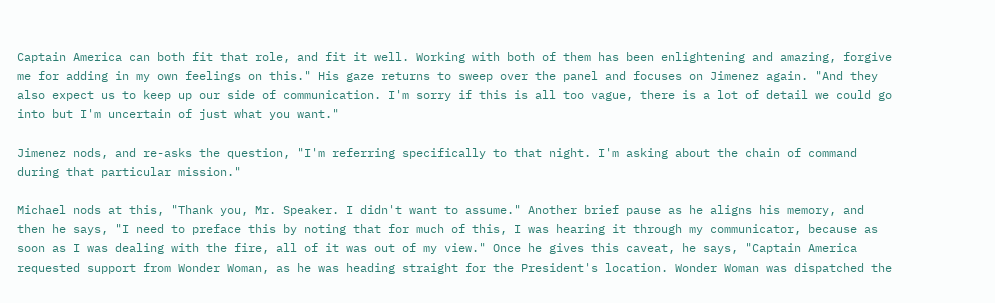Captain America can both fit that role, and fit it well. Working with both of them has been enlightening and amazing, forgive me for adding in my own feelings on this." His gaze returns to sweep over the panel and focuses on Jimenez again. "And they also expect us to keep up our side of communication. I'm sorry if this is all too vague, there is a lot of detail we could go into but I'm uncertain of just what you want."

Jimenez nods, and re-asks the question, "I'm referring specifically to that night. I'm asking about the chain of command during that particular mission."

Michael nods at this, "Thank you, Mr. Speaker. I didn't want to assume." Another brief pause as he aligns his memory, and then he says, "I need to preface this by noting that for much of this, I was hearing it through my communicator, because as soon as I was dealing with the fire, all of it was out of my view." Once he gives this caveat, he says, "Captain America requested support from Wonder Woman, as he was heading straight for the President's location. Wonder Woman was dispatched the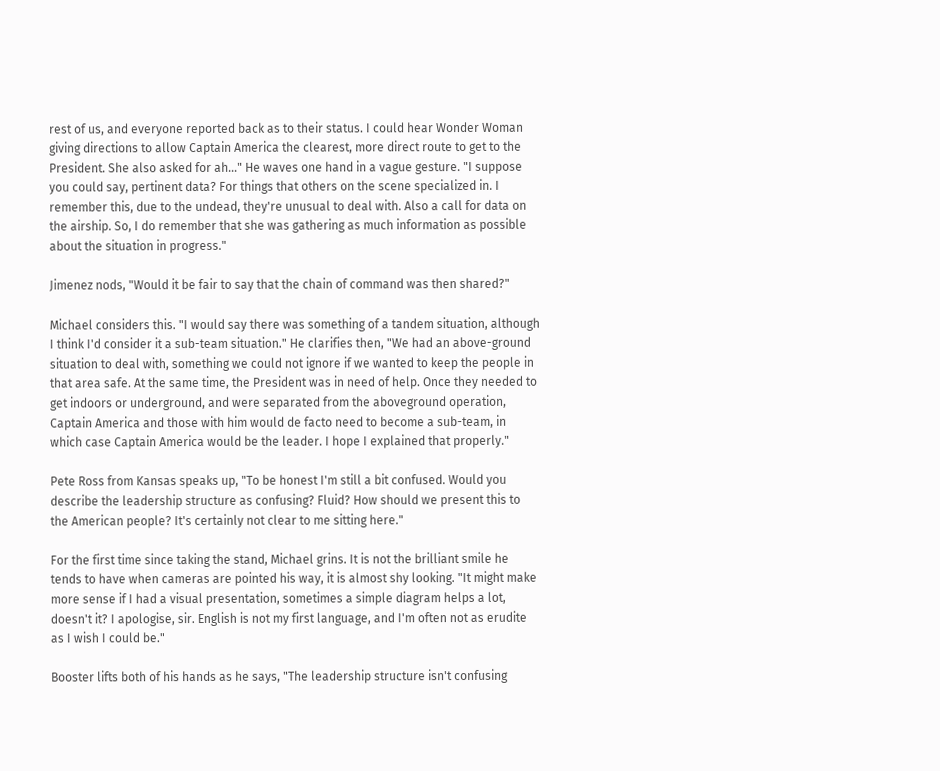rest of us, and everyone reported back as to their status. I could hear Wonder Woman giving directions to allow Captain America the clearest, more direct route to get to the President. She also asked for ah…" He waves one hand in a vague gesture. "I suppose you could say, pertinent data? For things that others on the scene specialized in. I remember this, due to the undead, they're unusual to deal with. Also a call for data on the airship. So, I do remember that she was gathering as much information as possible about the situation in progress."

Jimenez nods, "Would it be fair to say that the chain of command was then shared?"

Michael considers this. "I would say there was something of a tandem situation, although I think I'd consider it a sub-team situation." He clarifies then, "We had an above-ground situation to deal with, something we could not ignore if we wanted to keep the people in that area safe. At the same time, the President was in need of help. Once they needed to get indoors or underground, and were separated from the aboveground operation, Captain America and those with him would de facto need to become a sub-team, in which case Captain America would be the leader. I hope I explained that properly."

Pete Ross from Kansas speaks up, "To be honest I'm still a bit confused. Would you describe the leadership structure as confusing? Fluid? How should we present this to the American people? It's certainly not clear to me sitting here."

For the first time since taking the stand, Michael grins. It is not the brilliant smile he tends to have when cameras are pointed his way, it is almost shy looking. "It might make more sense if I had a visual presentation, sometimes a simple diagram helps a lot, doesn't it? I apologise, sir. English is not my first language, and I'm often not as erudite as I wish I could be."

Booster lifts both of his hands as he says, "The leadership structure isn't confusing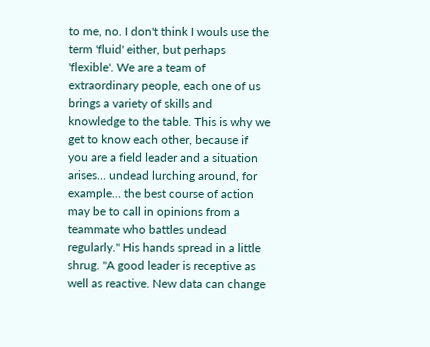to me, no. I don't think I wouls use the term 'fluid' either, but perhaps 'flexible'. We are a team of extraordinary people, each one of us brings a variety of skills and knowledge to the table. This is why we get to know each other, because if you are a field leader and a situation arises… undead lurching around, for example… the best course of action may be to call in opinions from a teammate who battles undead regularly." His hands spread in a little shrug. "A good leader is receptive as well as reactive. New data can change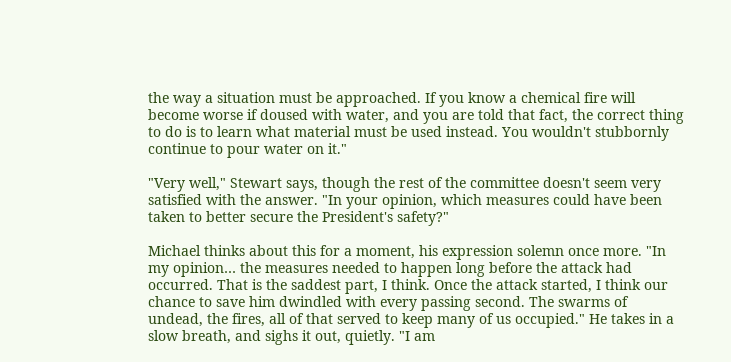the way a situation must be approached. If you know a chemical fire will become worse if doused with water, and you are told that fact, the correct thing to do is to learn what material must be used instead. You wouldn't stubbornly continue to pour water on it."

"Very well," Stewart says, though the rest of the committee doesn't seem very satisfied with the answer. "In your opinion, which measures could have been taken to better secure the President's safety?"

Michael thinks about this for a moment, his expression solemn once more. "In my opinion… the measures needed to happen long before the attack had occurred. That is the saddest part, I think. Once the attack started, I think our chance to save him dwindled with every passing second. The swarms of undead, the fires, all of that served to keep many of us occupied." He takes in a slow breath, and sighs it out, quietly. "I am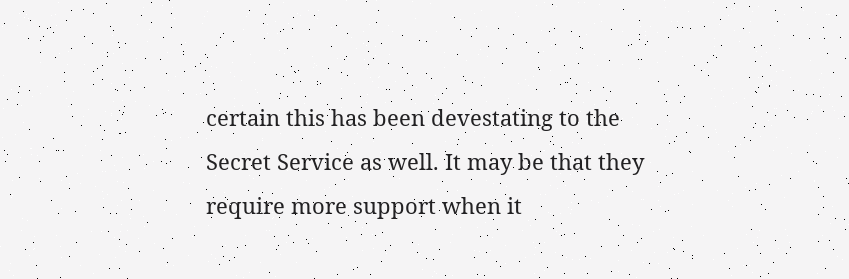certain this has been devestating to the Secret Service as well. It may be that they require more support when it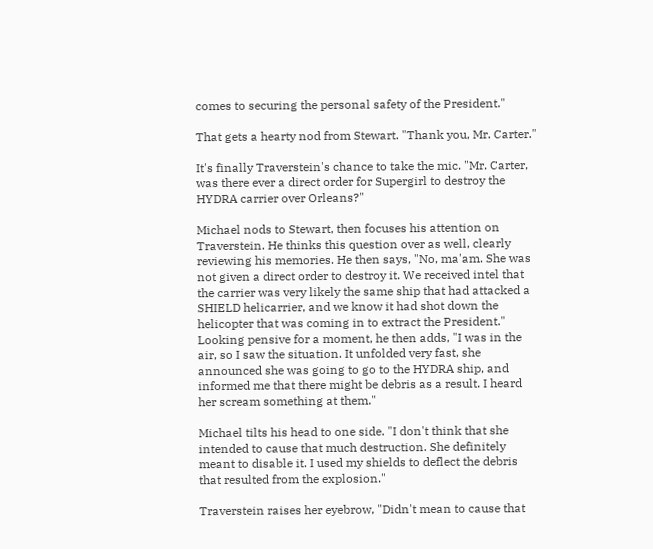comes to securing the personal safety of the President."

That gets a hearty nod from Stewart. "Thank you, Mr. Carter."

It's finally Traverstein's chance to take the mic. "Mr. Carter, was there ever a direct order for Supergirl to destroy the HYDRA carrier over Orleans?"

Michael nods to Stewart, then focuses his attention on Traverstein. He thinks this question over as well, clearly reviewing his memories. He then says, "No, ma'am. She was not given a direct order to destroy it. We received intel that the carrier was very likely the same ship that had attacked a SHIELD helicarrier, and we know it had shot down the helicopter that was coming in to extract the President." Looking pensive for a moment, he then adds, "I was in the air, so I saw the situation. It unfolded very fast, she announced she was going to go to the HYDRA ship, and informed me that there might be debris as a result. I heard her scream something at them."

Michael tilts his head to one side. "I don't think that she intended to cause that much destruction. She definitely meant to disable it. I used my shields to deflect the debris that resulted from the explosion."

Traverstein raises her eyebrow, "Didn't mean to cause that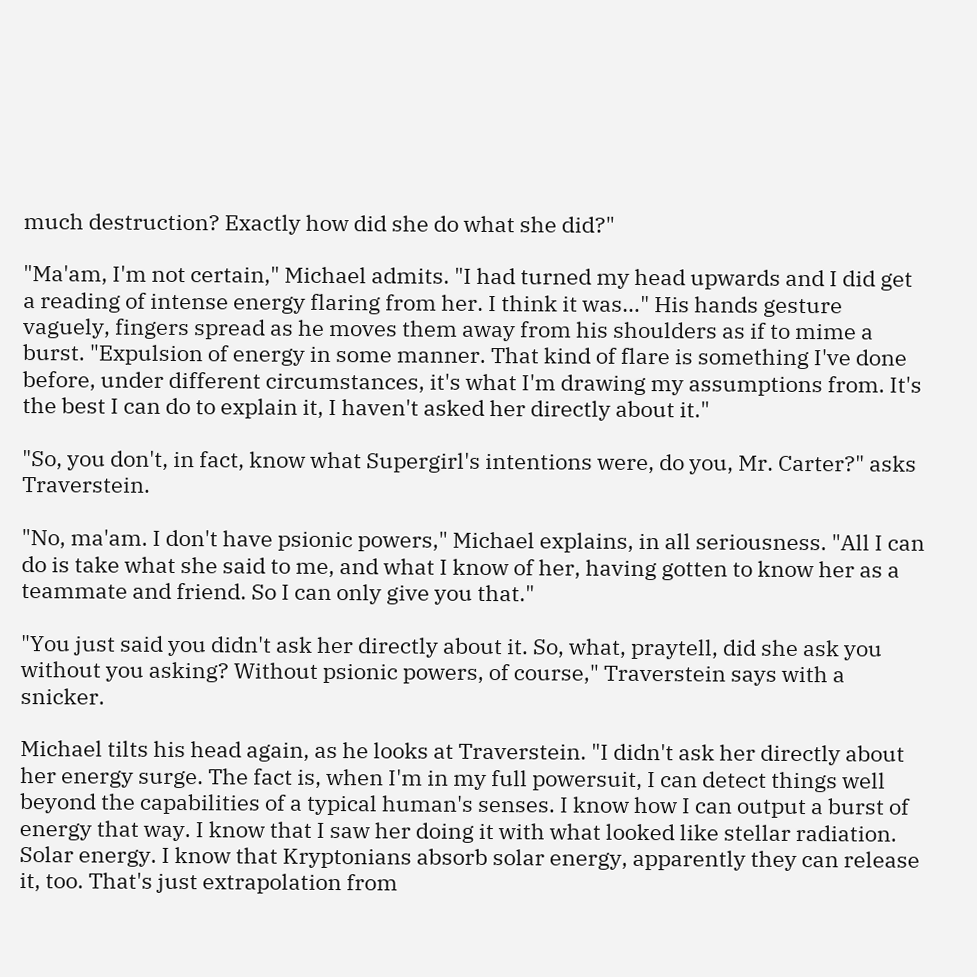much destruction? Exactly how did she do what she did?"

"Ma'am, I'm not certain," Michael admits. "I had turned my head upwards and I did get a reading of intense energy flaring from her. I think it was…" His hands gesture vaguely, fingers spread as he moves them away from his shoulders as if to mime a burst. "Expulsion of energy in some manner. That kind of flare is something I've done before, under different circumstances, it's what I'm drawing my assumptions from. It's the best I can do to explain it, I haven't asked her directly about it."

"So, you don't, in fact, know what Supergirl's intentions were, do you, Mr. Carter?" asks Traverstein.

"No, ma'am. I don't have psionic powers," Michael explains, in all seriousness. "All I can do is take what she said to me, and what I know of her, having gotten to know her as a teammate and friend. So I can only give you that."

"You just said you didn't ask her directly about it. So, what, praytell, did she ask you without you asking? Without psionic powers, of course," Traverstein says with a snicker.

Michael tilts his head again, as he looks at Traverstein. "I didn't ask her directly about her energy surge. The fact is, when I'm in my full powersuit, I can detect things well beyond the capabilities of a typical human's senses. I know how I can output a burst of energy that way. I know that I saw her doing it with what looked like stellar radiation. Solar energy. I know that Kryptonians absorb solar energy, apparently they can release it, too. That's just extrapolation from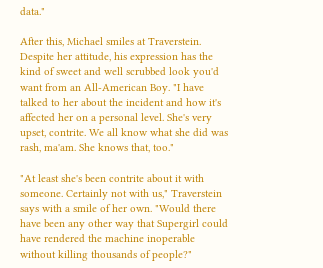data."

After this, Michael smiles at Traverstein. Despite her attitude, his expression has the kind of sweet and well scrubbed look you'd want from an All-American Boy. "I have talked to her about the incident and how it's affected her on a personal level. She's very upset, contrite. We all know what she did was rash, ma'am. She knows that, too."

"At least she's been contrite about it with someone. Certainly not with us," Traverstein says with a smile of her own. "Would there have been any other way that Supergirl could have rendered the machine inoperable without killing thousands of people?"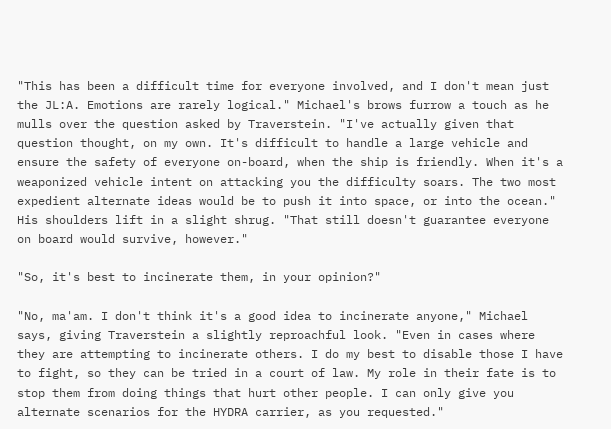"This has been a difficult time for everyone involved, and I don't mean just the JL:A. Emotions are rarely logical." Michael's brows furrow a touch as he mulls over the question asked by Traverstein. "I've actually given that question thought, on my own. It's difficult to handle a large vehicle and ensure the safety of everyone on-board, when the ship is friendly. When it's a weaponized vehicle intent on attacking you the difficulty soars. The two most expedient alternate ideas would be to push it into space, or into the ocean." His shoulders lift in a slight shrug. "That still doesn't guarantee everyone on board would survive, however."

"So, it's best to incinerate them, in your opinion?"

"No, ma'am. I don't think it's a good idea to incinerate anyone," Michael says, giving Traverstein a slightly reproachful look. "Even in cases where they are attempting to incinerate others. I do my best to disable those I have to fight, so they can be tried in a court of law. My role in their fate is to stop them from doing things that hurt other people. I can only give you alternate scenarios for the HYDRA carrier, as you requested."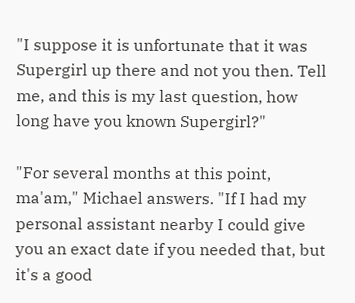"I suppose it is unfortunate that it was Supergirl up there and not you then. Tell me, and this is my last question, how long have you known Supergirl?"

"For several months at this point, ma'am," Michael answers. "If I had my personal assistant nearby I could give you an exact date if you needed that, but it's a good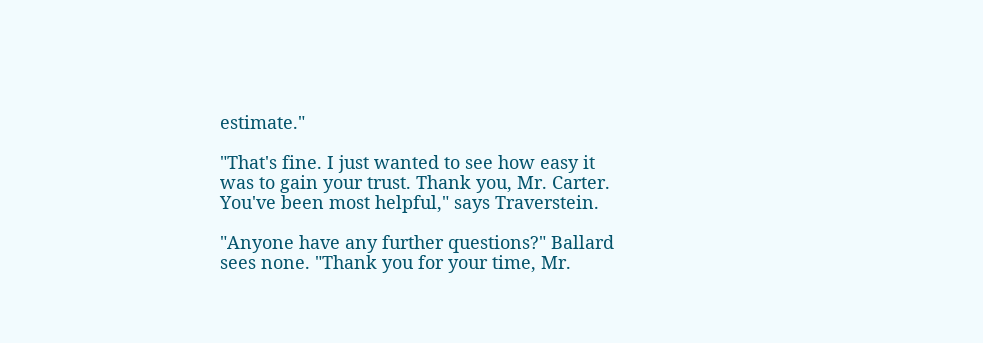estimate."

"That's fine. I just wanted to see how easy it was to gain your trust. Thank you, Mr. Carter. You've been most helpful," says Traverstein.

"Anyone have any further questions?" Ballard sees none. "Thank you for your time, Mr.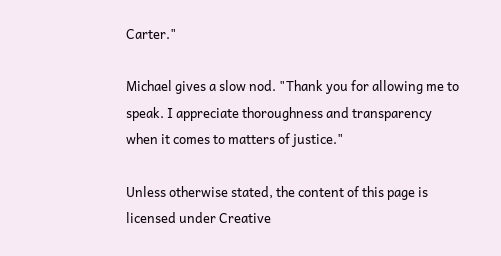Carter."

Michael gives a slow nod. "Thank you for allowing me to speak. I appreciate thoroughness and transparency when it comes to matters of justice."

Unless otherwise stated, the content of this page is licensed under Creative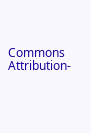Commons Attribution-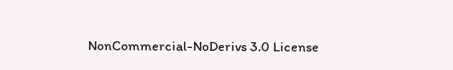NonCommercial-NoDerivs 3.0 License